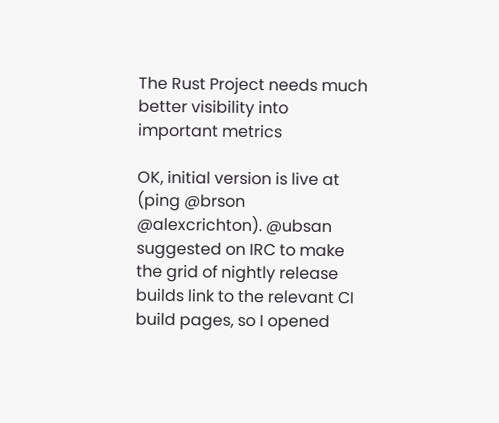The Rust Project needs much better visibility into important metrics

OK, initial version is live at (ping @brson @alexcrichton). @ubsan suggested on IRC to make the grid of nightly release builds link to the relevant CI build pages, so I opened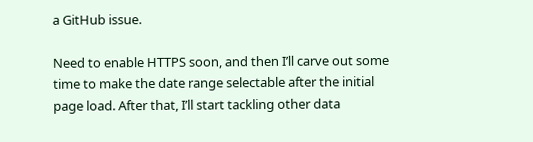a GitHub issue.

Need to enable HTTPS soon, and then I’ll carve out some time to make the date range selectable after the initial page load. After that, I’ll start tackling other data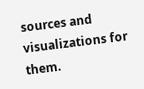sources and visualizations for them.